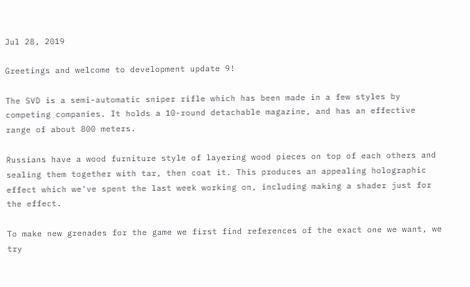Jul 28, 2019

Greetings and welcome to development update 9!

The SVD is a semi-automatic sniper rifle which has been made in a few styles by competing companies. It holds a 10-round detachable magazine, and has an effective range of about 800 meters.

Russians have a wood furniture style of layering wood pieces on top of each others and sealing them together with tar, then coat it. This produces an appealing holographic effect which we've spent the last week working on, including making a shader just for the effect.

To make new grenades for the game we first find references of the exact one we want, we try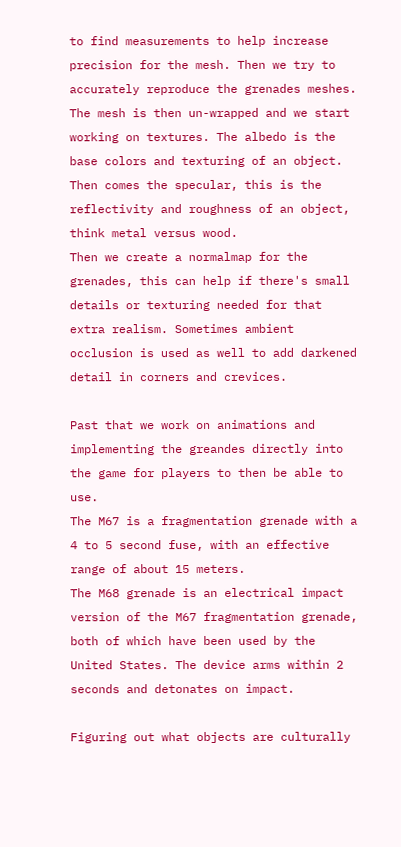to find measurements to help increase precision for the mesh. Then we try to accurately reproduce the grenades meshes.
The mesh is then un-wrapped and we start working on textures. The albedo is the base colors and texturing of an object. Then comes the specular, this is the reflectivity and roughness of an object, think metal versus wood.
Then we create a normalmap for the grenades, this can help if there's small details or texturing needed for that extra realism. Sometimes ambient occlusion is used as well to add darkened detail in corners and crevices.

Past that we work on animations and implementing the greandes directly into the game for players to then be able to use.
The M67 is a fragmentation grenade with a 4 to 5 second fuse, with an effective range of about 15 meters.
The M68 grenade is an electrical impact version of the M67 fragmentation grenade, both of which have been used by the United States. The device arms within 2 seconds and detonates on impact.

Figuring out what objects are culturally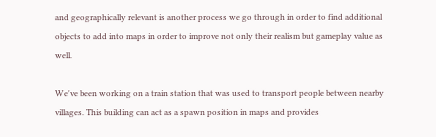and geographically relevant is another process we go through in order to find additional objects to add into maps in order to improve not only their realism but gameplay value as well.

We've been working on a train station that was used to transport people between nearby villages. This building can act as a spawn position in maps and provides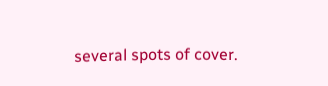several spots of cover.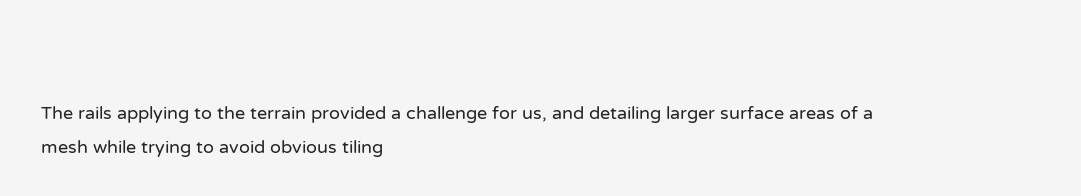The rails applying to the terrain provided a challenge for us, and detailing larger surface areas of a mesh while trying to avoid obvious tiling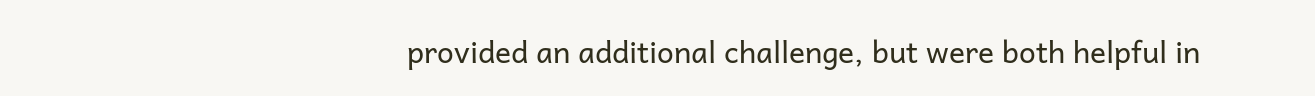provided an additional challenge, but were both helpful in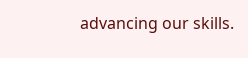advancing our skills.